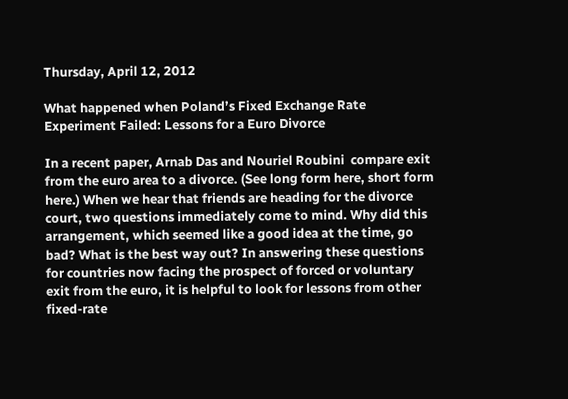Thursday, April 12, 2012

What happened when Poland’s Fixed Exchange Rate Experiment Failed: Lessons for a Euro Divorce

In a recent paper, Arnab Das and Nouriel Roubini  compare exit from the euro area to a divorce. (See long form here, short form here.) When we hear that friends are heading for the divorce court, two questions immediately come to mind. Why did this arrangement, which seemed like a good idea at the time, go bad? What is the best way out? In answering these questions for countries now facing the prospect of forced or voluntary exit from the euro, it is helpful to look for lessons from other fixed-rate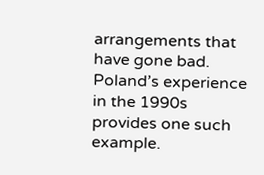arrangements that have gone bad. Poland’s experience in the 1990s provides one such example.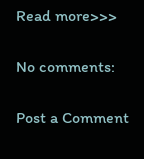Read more>>>

No comments:

Post a Comment